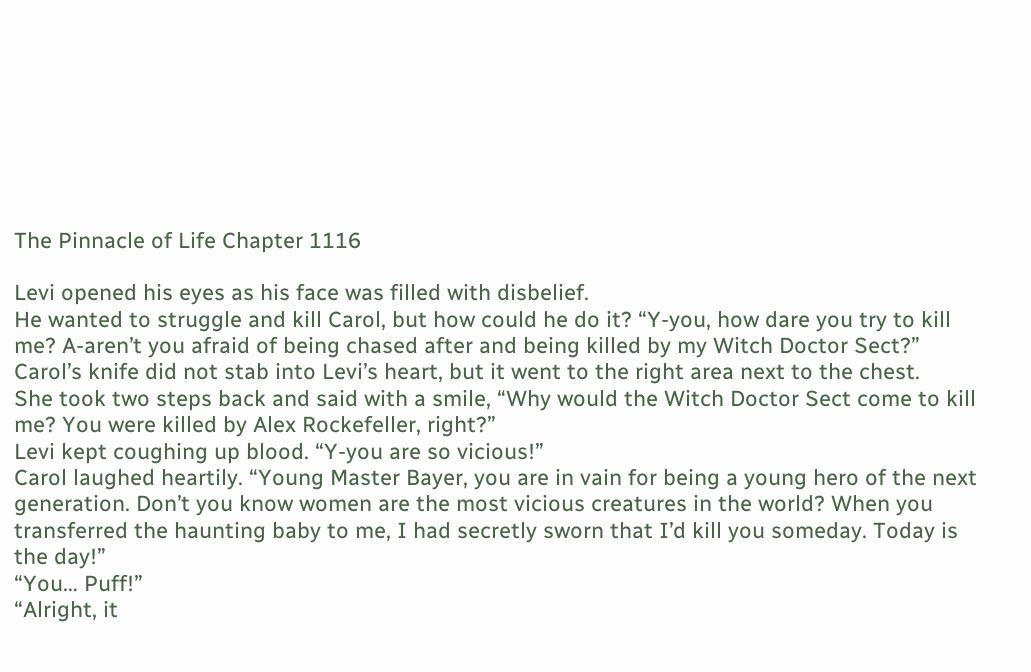The Pinnacle of Life Chapter 1116

Levi opened his eyes as his face was filled with disbelief.
He wanted to struggle and kill Carol, but how could he do it? “Y-you, how dare you try to kill me? A-aren’t you afraid of being chased after and being killed by my Witch Doctor Sect?”
Carol’s knife did not stab into Levi’s heart, but it went to the right area next to the chest.
She took two steps back and said with a smile, “Why would the Witch Doctor Sect come to kill me? You were killed by Alex Rockefeller, right?”
Levi kept coughing up blood. “Y-you are so vicious!”
Carol laughed heartily. “Young Master Bayer, you are in vain for being a young hero of the next generation. Don’t you know women are the most vicious creatures in the world? When you transferred the haunting baby to me, I had secretly sworn that I’d kill you someday. Today is the day!”
“You… Puff!”
“Alright, it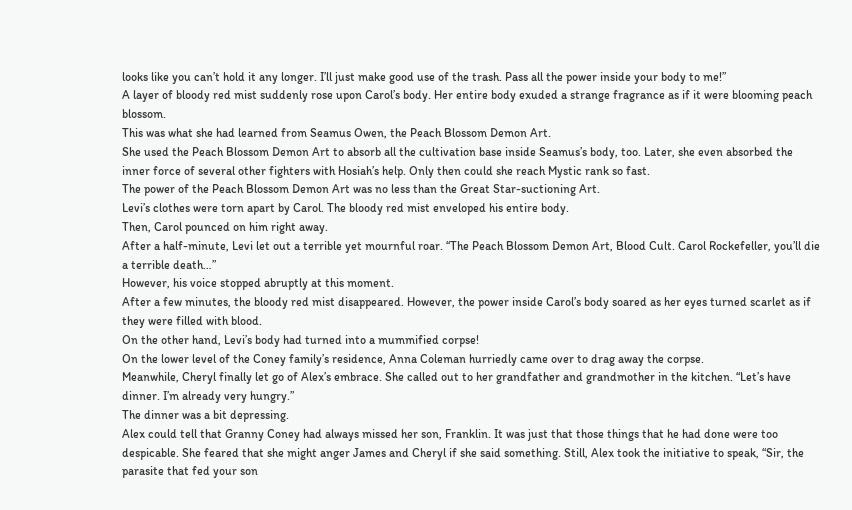looks like you can’t hold it any longer. I’ll just make good use of the trash. Pass all the power inside your body to me!”
A layer of bloody red mist suddenly rose upon Carol’s body. Her entire body exuded a strange fragrance as if it were blooming peach blossom.
This was what she had learned from Seamus Owen, the Peach Blossom Demon Art.
She used the Peach Blossom Demon Art to absorb all the cultivation base inside Seamus’s body, too. Later, she even absorbed the inner force of several other fighters with Hosiah’s help. Only then could she reach Mystic rank so fast.
The power of the Peach Blossom Demon Art was no less than the Great Star-suctioning Art.
Levi’s clothes were torn apart by Carol. The bloody red mist enveloped his entire body.
Then, Carol pounced on him right away.
After a half-minute, Levi let out a terrible yet mournful roar. “The Peach Blossom Demon Art, Blood Cult. Carol Rockefeller, you’ll die a terrible death…”
However, his voice stopped abruptly at this moment.
After a few minutes, the bloody red mist disappeared. However, the power inside Carol’s body soared as her eyes turned scarlet as if they were filled with blood.
On the other hand, Levi’s body had turned into a mummified corpse!
On the lower level of the Coney family’s residence, Anna Coleman hurriedly came over to drag away the corpse.
Meanwhile, Cheryl finally let go of Alex’s embrace. She called out to her grandfather and grandmother in the kitchen. “Let’s have dinner. I’m already very hungry.”
The dinner was a bit depressing.
Alex could tell that Granny Coney had always missed her son, Franklin. It was just that those things that he had done were too despicable. She feared that she might anger James and Cheryl if she said something. Still, Alex took the initiative to speak, “Sir, the parasite that fed your son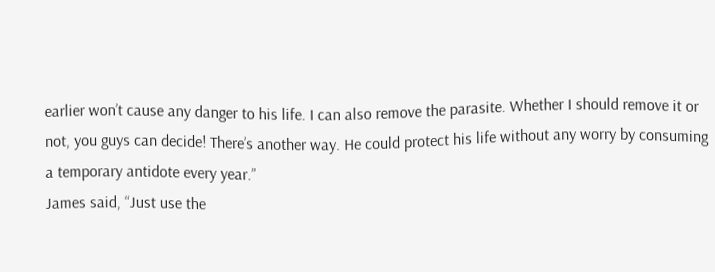earlier won’t cause any danger to his life. I can also remove the parasite. Whether I should remove it or not, you guys can decide! There’s another way. He could protect his life without any worry by consuming a temporary antidote every year.”
James said, “Just use the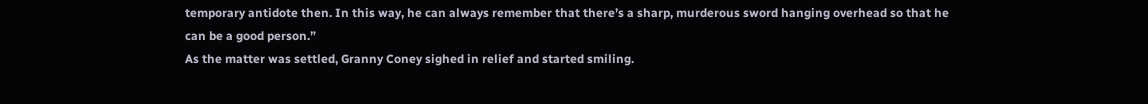temporary antidote then. In this way, he can always remember that there’s a sharp, murderous sword hanging overhead so that he can be a good person.”
As the matter was settled, Granny Coney sighed in relief and started smiling.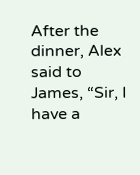After the dinner, Alex said to James, “Sir, I have a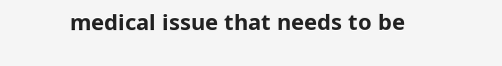medical issue that needs to be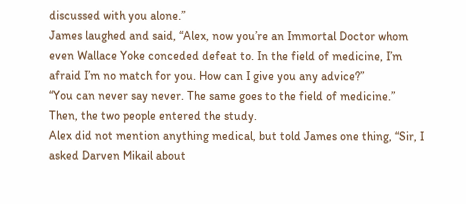discussed with you alone.”
James laughed and said, “Alex, now you’re an Immortal Doctor whom even Wallace Yoke conceded defeat to. In the field of medicine, I’m afraid I’m no match for you. How can I give you any advice?”
“You can never say never. The same goes to the field of medicine.”
Then, the two people entered the study.
Alex did not mention anything medical, but told James one thing, “Sir, I asked Darven Mikail about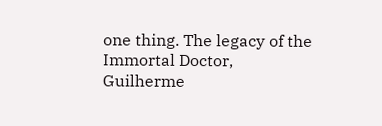one thing. The legacy of the Immortal Doctor, Guilherme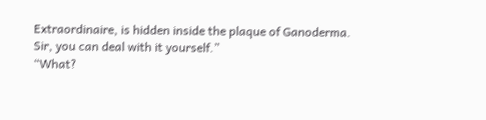Extraordinaire, is hidden inside the plaque of Ganoderma. Sir, you can deal with it yourself.”
“What?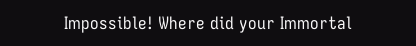Impossible! Where did your Immortal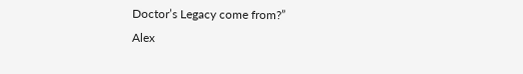Doctor’s Legacy come from?”
Alex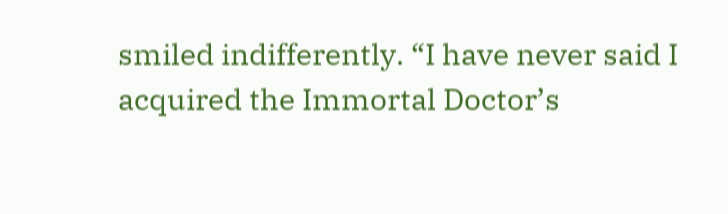smiled indifferently. “I have never said I acquired the Immortal Doctor’s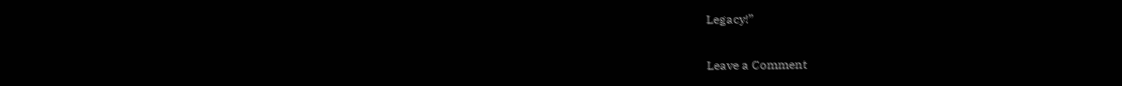Legacy!”


Leave a Comment